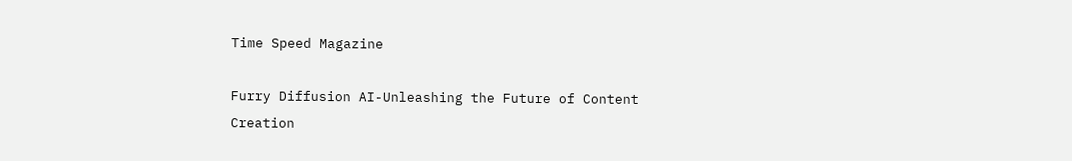Time Speed Magazine

Furry Diffusion AI-Unleashing the Future of Content Creation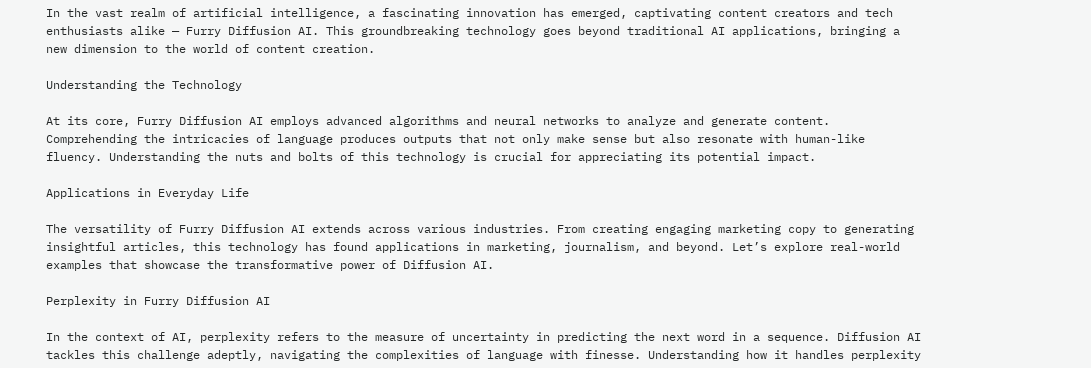In the vast realm of artificial intelligence, a fascinating innovation has emerged, captivating content creators and tech enthusiasts alike — Furry Diffusion AI. This groundbreaking technology goes beyond traditional AI applications, bringing a new dimension to the world of content creation.

Understanding the Technology

At its core, Furry Diffusion AI employs advanced algorithms and neural networks to analyze and generate content. Comprehending the intricacies of language produces outputs that not only make sense but also resonate with human-like fluency. Understanding the nuts and bolts of this technology is crucial for appreciating its potential impact.

Applications in Everyday Life

The versatility of Furry Diffusion AI extends across various industries. From creating engaging marketing copy to generating insightful articles, this technology has found applications in marketing, journalism, and beyond. Let’s explore real-world examples that showcase the transformative power of Diffusion AI.

Perplexity in Furry Diffusion AI

In the context of AI, perplexity refers to the measure of uncertainty in predicting the next word in a sequence. Diffusion AI tackles this challenge adeptly, navigating the complexities of language with finesse. Understanding how it handles perplexity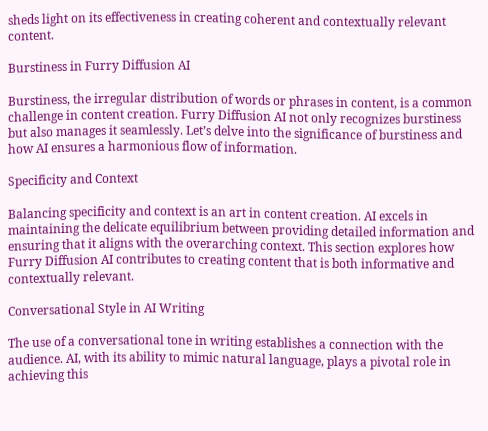sheds light on its effectiveness in creating coherent and contextually relevant content.

Burstiness in Furry Diffusion AI

Burstiness, the irregular distribution of words or phrases in content, is a common challenge in content creation. Furry Diffusion AI not only recognizes burstiness but also manages it seamlessly. Let’s delve into the significance of burstiness and how AI ensures a harmonious flow of information.

Specificity and Context

Balancing specificity and context is an art in content creation. AI excels in maintaining the delicate equilibrium between providing detailed information and ensuring that it aligns with the overarching context. This section explores how Furry Diffusion AI contributes to creating content that is both informative and contextually relevant.

Conversational Style in AI Writing

The use of a conversational tone in writing establishes a connection with the audience. AI, with its ability to mimic natural language, plays a pivotal role in achieving this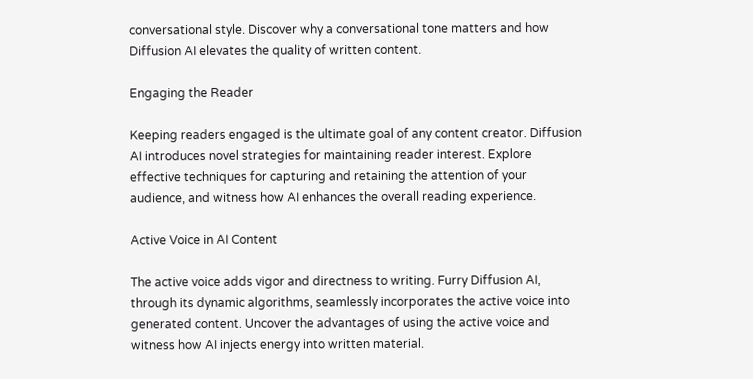conversational style. Discover why a conversational tone matters and how Diffusion AI elevates the quality of written content.

Engaging the Reader

Keeping readers engaged is the ultimate goal of any content creator. Diffusion AI introduces novel strategies for maintaining reader interest. Explore effective techniques for capturing and retaining the attention of your audience, and witness how AI enhances the overall reading experience.

Active Voice in AI Content

The active voice adds vigor and directness to writing. Furry Diffusion AI, through its dynamic algorithms, seamlessly incorporates the active voice into generated content. Uncover the advantages of using the active voice and witness how AI injects energy into written material.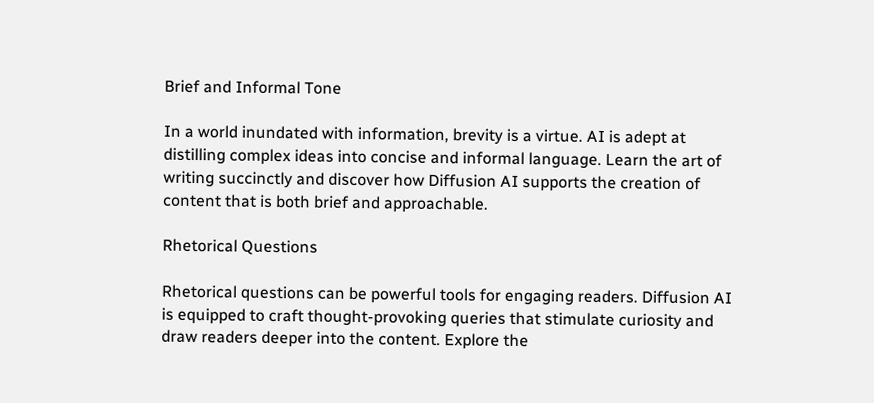Brief and Informal Tone

In a world inundated with information, brevity is a virtue. AI is adept at distilling complex ideas into concise and informal language. Learn the art of writing succinctly and discover how Diffusion AI supports the creation of content that is both brief and approachable.

Rhetorical Questions

Rhetorical questions can be powerful tools for engaging readers. Diffusion AI is equipped to craft thought-provoking queries that stimulate curiosity and draw readers deeper into the content. Explore the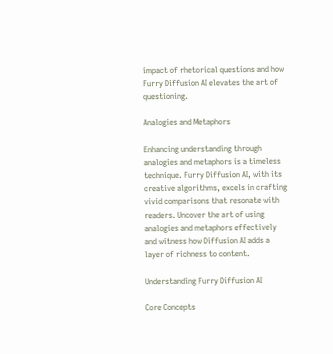impact of rhetorical questions and how Furry Diffusion AI elevates the art of questioning.

Analogies and Metaphors

Enhancing understanding through analogies and metaphors is a timeless technique. Furry Diffusion AI, with its creative algorithms, excels in crafting vivid comparisons that resonate with readers. Uncover the art of using analogies and metaphors effectively and witness how Diffusion AI adds a layer of richness to content.

Understanding Furry Diffusion AI

Core Concepts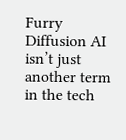Furry Diffusion AI isn’t just another term in the tech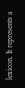lexicon. It represents a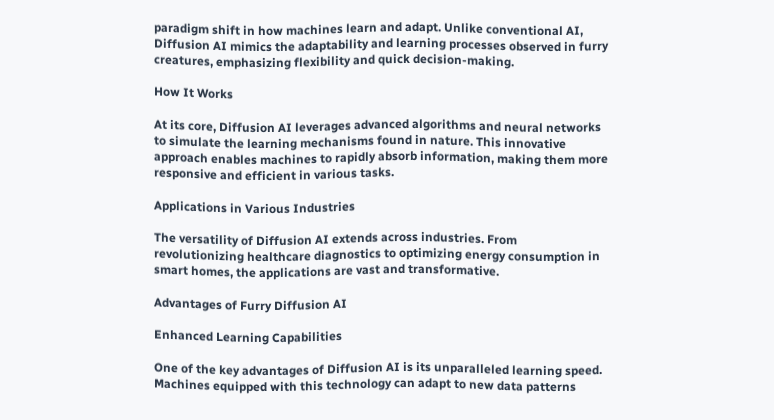paradigm shift in how machines learn and adapt. Unlike conventional AI, Diffusion AI mimics the adaptability and learning processes observed in furry creatures, emphasizing flexibility and quick decision-making.

How It Works

At its core, Diffusion AI leverages advanced algorithms and neural networks to simulate the learning mechanisms found in nature. This innovative approach enables machines to rapidly absorb information, making them more responsive and efficient in various tasks.

Applications in Various Industries

The versatility of Diffusion AI extends across industries. From revolutionizing healthcare diagnostics to optimizing energy consumption in smart homes, the applications are vast and transformative.

Advantages of Furry Diffusion AI

Enhanced Learning Capabilities

One of the key advantages of Diffusion AI is its unparalleled learning speed. Machines equipped with this technology can adapt to new data patterns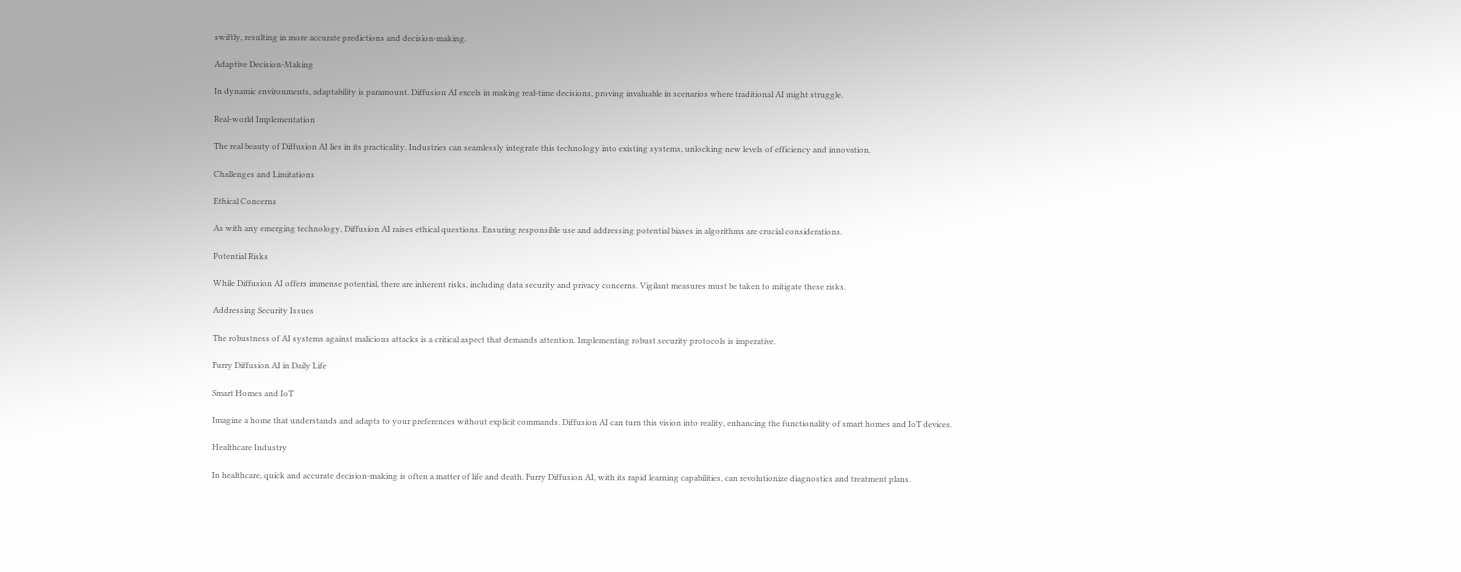swiftly, resulting in more accurate predictions and decision-making.

Adaptive Decision-Making

In dynamic environments, adaptability is paramount. Diffusion AI excels in making real-time decisions, proving invaluable in scenarios where traditional AI might struggle.

Real-world Implementation

The real beauty of Diffusion AI lies in its practicality. Industries can seamlessly integrate this technology into existing systems, unlocking new levels of efficiency and innovation.

Challenges and Limitations

Ethical Concerns

As with any emerging technology, Diffusion AI raises ethical questions. Ensuring responsible use and addressing potential biases in algorithms are crucial considerations.

Potential Risks

While Diffusion AI offers immense potential, there are inherent risks, including data security and privacy concerns. Vigilant measures must be taken to mitigate these risks.

Addressing Security Issues

The robustness of AI systems against malicious attacks is a critical aspect that demands attention. Implementing robust security protocols is imperative.

Furry Diffusion AI in Daily Life

Smart Homes and IoT

Imagine a home that understands and adapts to your preferences without explicit commands. Diffusion AI can turn this vision into reality, enhancing the functionality of smart homes and IoT devices.

Healthcare Industry

In healthcare, quick and accurate decision-making is often a matter of life and death. Furry Diffusion AI, with its rapid learning capabilities, can revolutionize diagnostics and treatment plans.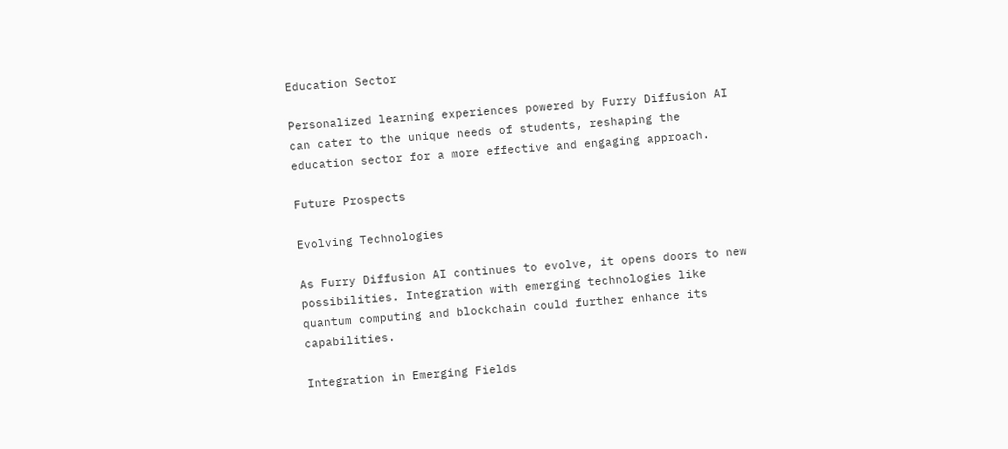Education Sector

Personalized learning experiences powered by Furry Diffusion AI can cater to the unique needs of students, reshaping the education sector for a more effective and engaging approach.

Future Prospects

Evolving Technologies

As Furry Diffusion AI continues to evolve, it opens doors to new possibilities. Integration with emerging technologies like quantum computing and blockchain could further enhance its capabilities.

Integration in Emerging Fields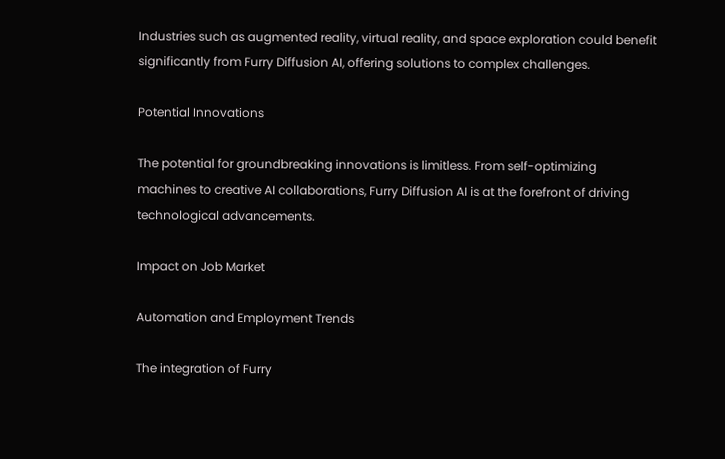Industries such as augmented reality, virtual reality, and space exploration could benefit significantly from Furry Diffusion AI, offering solutions to complex challenges.

Potential Innovations

The potential for groundbreaking innovations is limitless. From self-optimizing machines to creative AI collaborations, Furry Diffusion AI is at the forefront of driving technological advancements.

Impact on Job Market

Automation and Employment Trends

The integration of Furry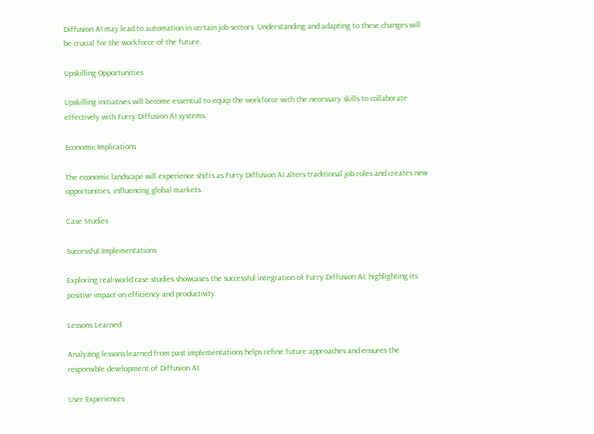Diffusion AI may lead to automation in certain job sectors. Understanding and adapting to these changes will be crucial for the workforce of the future.

Upskilling Opportunities

Upskilling initiatives will become essential to equip the workforce with the necessary skills to collaborate effectively with Furry Diffusion AI systems.

Economic Implications

The economic landscape will experience shifts as Furry Diffusion AI alters traditional job roles and creates new opportunities, influencing global markets.

Case Studies

Successful Implementations

Exploring real-world case studies showcases the successful integration of Furry Diffusion AI, highlighting its positive impact on efficiency and productivity.

Lessons Learned

Analyzing lessons learned from past implementations helps refine future approaches and ensures the responsible development of Diffusion AI.

User Experiences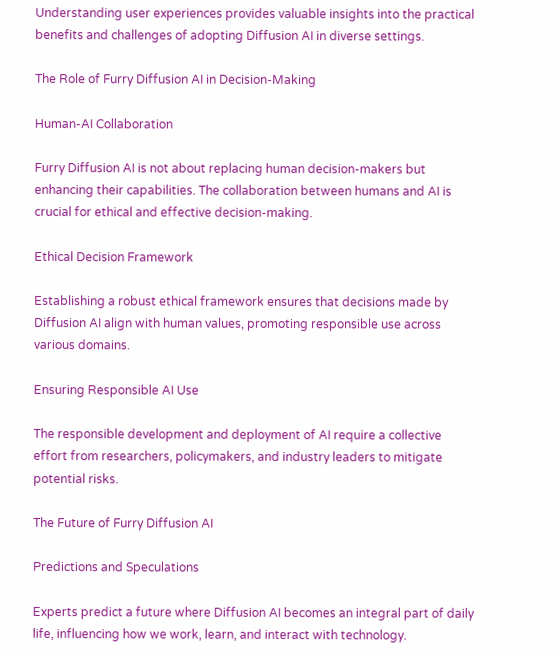Understanding user experiences provides valuable insights into the practical benefits and challenges of adopting Diffusion AI in diverse settings.

The Role of Furry Diffusion AI in Decision-Making

Human-AI Collaboration

Furry Diffusion AI is not about replacing human decision-makers but enhancing their capabilities. The collaboration between humans and AI is crucial for ethical and effective decision-making.

Ethical Decision Framework

Establishing a robust ethical framework ensures that decisions made by Diffusion AI align with human values, promoting responsible use across various domains.

Ensuring Responsible AI Use

The responsible development and deployment of AI require a collective effort from researchers, policymakers, and industry leaders to mitigate potential risks.

The Future of Furry Diffusion AI

Predictions and Speculations

Experts predict a future where Diffusion AI becomes an integral part of daily life, influencing how we work, learn, and interact with technology.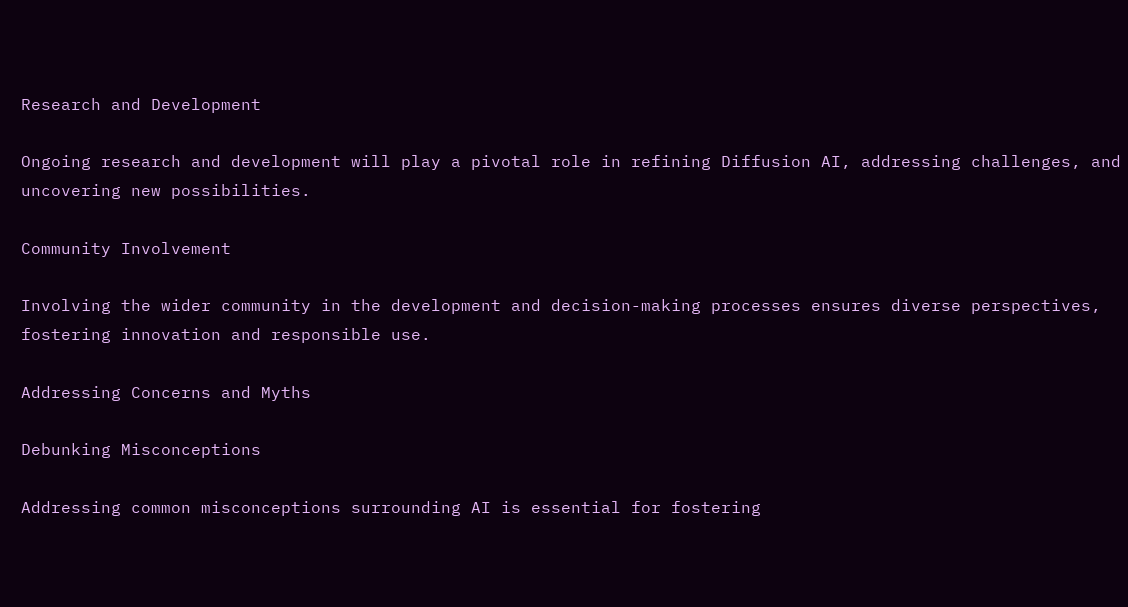Research and Development

Ongoing research and development will play a pivotal role in refining Diffusion AI, addressing challenges, and uncovering new possibilities.

Community Involvement

Involving the wider community in the development and decision-making processes ensures diverse perspectives, fostering innovation and responsible use.

Addressing Concerns and Myths

Debunking Misconceptions

Addressing common misconceptions surrounding AI is essential for fostering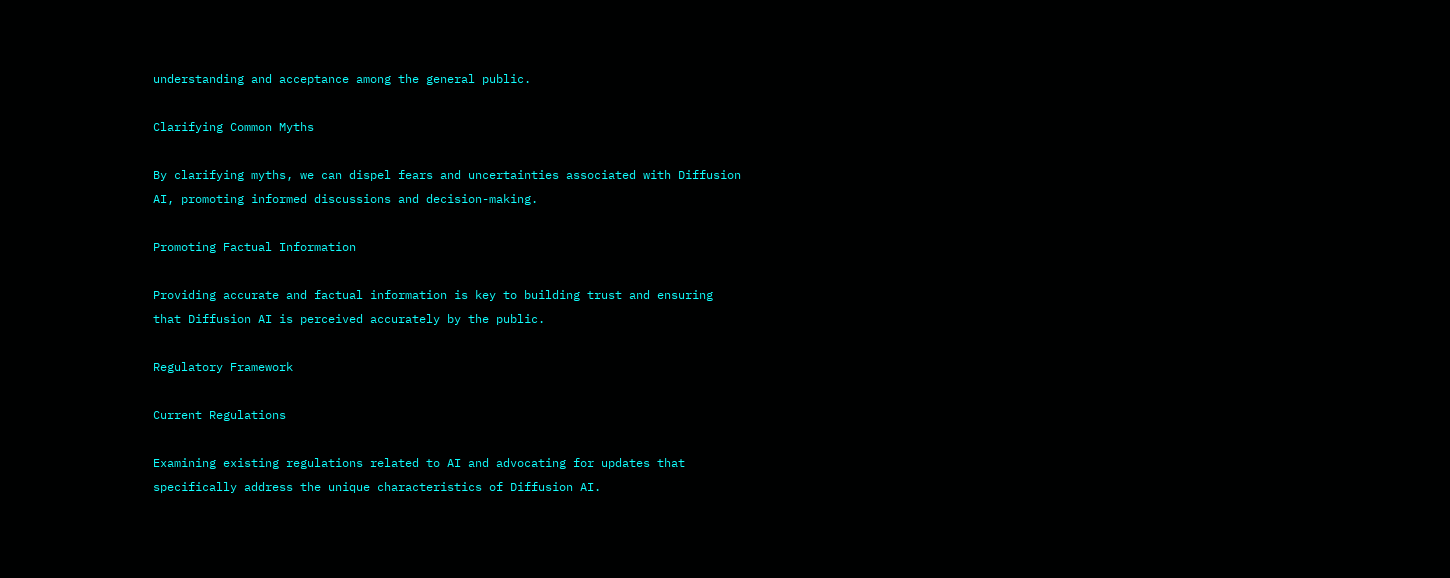understanding and acceptance among the general public.

Clarifying Common Myths

By clarifying myths, we can dispel fears and uncertainties associated with Diffusion AI, promoting informed discussions and decision-making.

Promoting Factual Information

Providing accurate and factual information is key to building trust and ensuring that Diffusion AI is perceived accurately by the public.

Regulatory Framework

Current Regulations

Examining existing regulations related to AI and advocating for updates that specifically address the unique characteristics of Diffusion AI.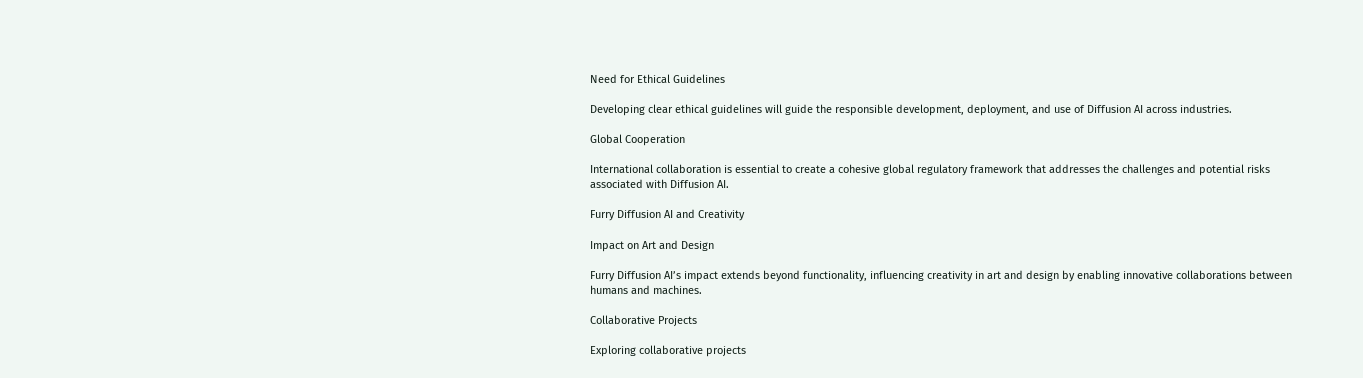Need for Ethical Guidelines

Developing clear ethical guidelines will guide the responsible development, deployment, and use of Diffusion AI across industries.

Global Cooperation

International collaboration is essential to create a cohesive global regulatory framework that addresses the challenges and potential risks associated with Diffusion AI.

Furry Diffusion AI and Creativity

Impact on Art and Design

Furry Diffusion AI’s impact extends beyond functionality, influencing creativity in art and design by enabling innovative collaborations between humans and machines.

Collaborative Projects

Exploring collaborative projects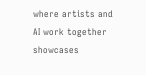where artists and AI work together showcases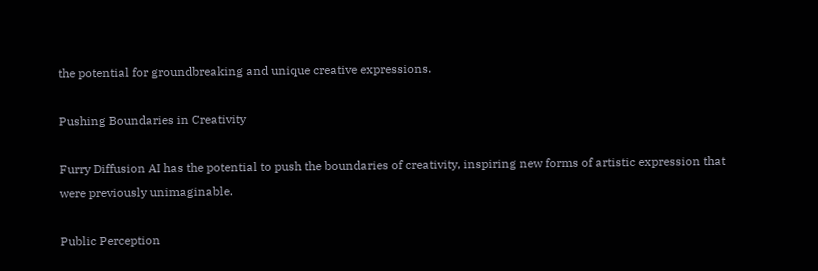the potential for groundbreaking and unique creative expressions.

Pushing Boundaries in Creativity

Furry Diffusion AI has the potential to push the boundaries of creativity, inspiring new forms of artistic expression that were previously unimaginable.

Public Perception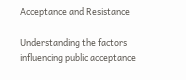Acceptance and Resistance

Understanding the factors influencing public acceptance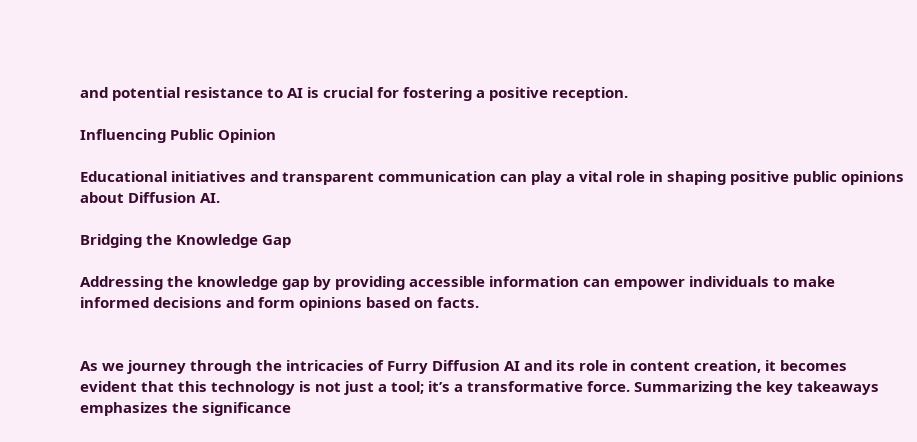and potential resistance to AI is crucial for fostering a positive reception.

Influencing Public Opinion

Educational initiatives and transparent communication can play a vital role in shaping positive public opinions about Diffusion AI.

Bridging the Knowledge Gap

Addressing the knowledge gap by providing accessible information can empower individuals to make informed decisions and form opinions based on facts.


As we journey through the intricacies of Furry Diffusion AI and its role in content creation, it becomes evident that this technology is not just a tool; it’s a transformative force. Summarizing the key takeaways emphasizes the significance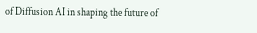of Diffusion AI in shaping the future of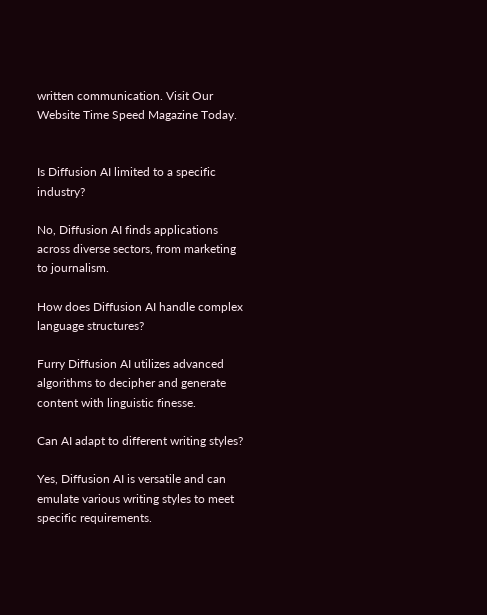written communication. Visit Our Website Time Speed Magazine Today.


Is Diffusion AI limited to a specific industry?

No, Diffusion AI finds applications across diverse sectors, from marketing to journalism.

How does Diffusion AI handle complex language structures?

Furry Diffusion AI utilizes advanced algorithms to decipher and generate content with linguistic finesse.

Can AI adapt to different writing styles?

Yes, Diffusion AI is versatile and can emulate various writing styles to meet specific requirements.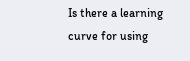Is there a learning curve for using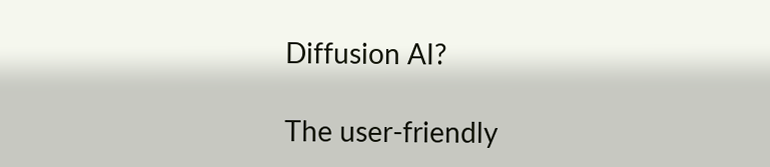Diffusion AI?

The user-friendly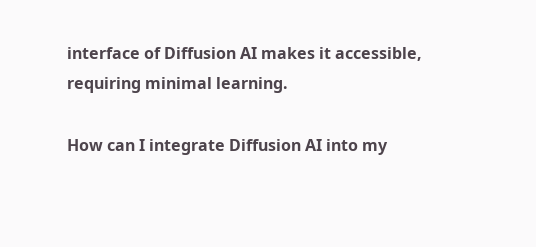interface of Diffusion AI makes it accessible, requiring minimal learning.

How can I integrate Diffusion AI into my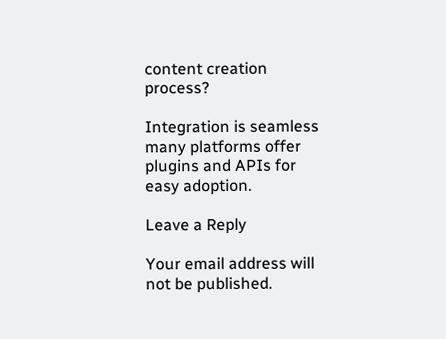content creation process?

Integration is seamless many platforms offer plugins and APIs for easy adoption.

Leave a Reply

Your email address will not be published.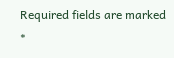Required fields are marked *